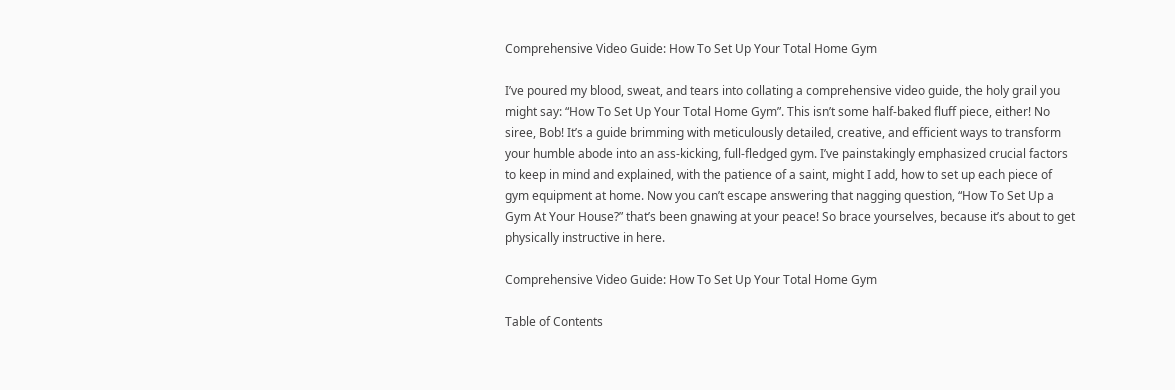Comprehensive Video Guide: How To Set Up Your Total Home Gym

I’ve poured my blood, sweat, and tears into collating a comprehensive video guide, the holy grail you might say: “How To Set Up Your Total Home Gym”. This isn’t some half-baked fluff piece, either! No siree, Bob! It’s a guide brimming with meticulously detailed, creative, and efficient ways to transform your humble abode into an ass-kicking, full-fledged gym. I’ve painstakingly emphasized crucial factors to keep in mind and explained, with the patience of a saint, might I add, how to set up each piece of gym equipment at home. Now you can’t escape answering that nagging question, “How To Set Up a Gym At Your House?” that’s been gnawing at your peace! So brace yourselves, because it’s about to get physically instructive in here.

Comprehensive Video Guide: How To Set Up Your Total Home Gym

Table of Contents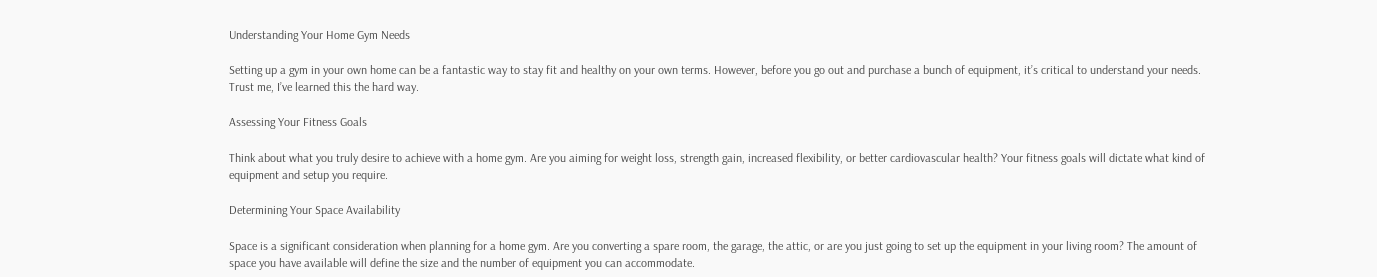Understanding Your Home Gym Needs

Setting up a gym in your own home can be a fantastic way to stay fit and healthy on your own terms. However, before you go out and purchase a bunch of equipment, it’s critical to understand your needs. Trust me, I’ve learned this the hard way.

Assessing Your Fitness Goals

Think about what you truly desire to achieve with a home gym. Are you aiming for weight loss, strength gain, increased flexibility, or better cardiovascular health? Your fitness goals will dictate what kind of equipment and setup you require.

Determining Your Space Availability

Space is a significant consideration when planning for a home gym. Are you converting a spare room, the garage, the attic, or are you just going to set up the equipment in your living room? The amount of space you have available will define the size and the number of equipment you can accommodate.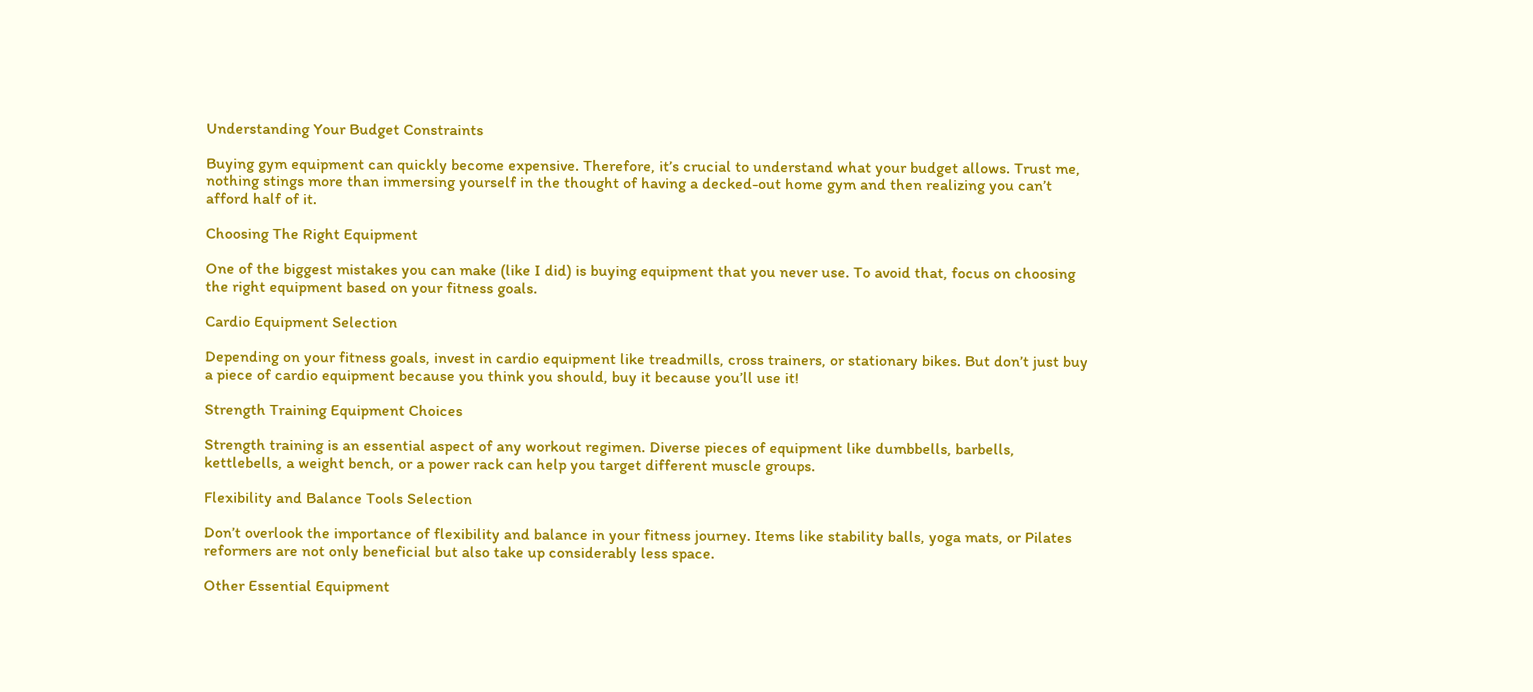Understanding Your Budget Constraints

Buying gym equipment can quickly become expensive. Therefore, it’s crucial to understand what your budget allows. Trust me, nothing stings more than immersing yourself in the thought of having a decked-out home gym and then realizing you can’t afford half of it.

Choosing The Right Equipment

One of the biggest mistakes you can make (like I did) is buying equipment that you never use. To avoid that, focus on choosing the right equipment based on your fitness goals.

Cardio Equipment Selection

Depending on your fitness goals, invest in cardio equipment like treadmills, cross trainers, or stationary bikes. But don’t just buy a piece of cardio equipment because you think you should, buy it because you’ll use it!

Strength Training Equipment Choices

Strength training is an essential aspect of any workout regimen. Diverse pieces of equipment like dumbbells, barbells, kettlebells, a weight bench, or a power rack can help you target different muscle groups.

Flexibility and Balance Tools Selection

Don’t overlook the importance of flexibility and balance in your fitness journey. Items like stability balls, yoga mats, or Pilates reformers are not only beneficial but also take up considerably less space.

Other Essential Equipment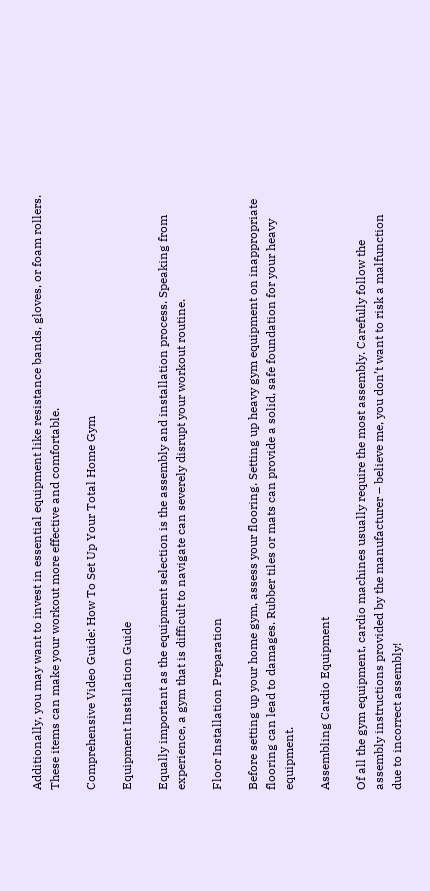Additionally, you may want to invest in essential equipment like resistance bands, gloves, or foam rollers. These items can make your workout more effective and comfortable.

Comprehensive Video Guide: How To Set Up Your Total Home Gym

Equipment Installation Guide

Equally important as the equipment selection is the assembly and installation process. Speaking from experience, a gym that is difficult to navigate can severely disrupt your workout routine.

Floor Installation Preparation

Before setting up your home gym, assess your flooring. Setting up heavy gym equipment on inappropriate flooring can lead to damages. Rubber tiles or mats can provide a solid, safe foundation for your heavy equipment.

Assembling Cardio Equipment

Of all the gym equipment, cardio machines usually require the most assembly. Carefully follow the assembly instructions provided by the manufacturer – believe me, you don’t want to risk a malfunction due to incorrect assembly!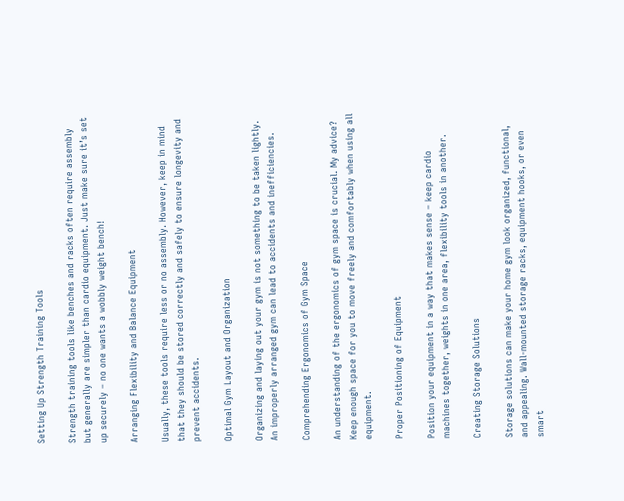Setting Up Strength Training Tools

Strength training tools like benches and racks often require assembly but generally are simpler than cardio equipment. Just make sure it’s set up securely – no one wants a wobbly weight bench!

Arranging Flexibility and Balance Equipment

Usually, these tools require less or no assembly. However, keep in mind that they should be stored correctly and safely to ensure longevity and prevent accidents.

Optimal Gym Layout and Organization

Organizing and laying out your gym is not something to be taken lightly. An improperly arranged gym can lead to accidents and inefficiencies.

Comprehending Ergonomics of Gym Space

An understanding of the ergonomics of gym space is crucial. My advice? Keep enough space for you to move freely and comfortably when using all equipment.

Proper Positioning of Equipment

Position your equipment in a way that makes sense – keep cardio machines together, weights in one area, flexibility tools in another.

Creating Storage Solutions

Storage solutions can make your home gym look organized, functional, and appealing. Wall-mounted storage racks, equipment hooks, or even smart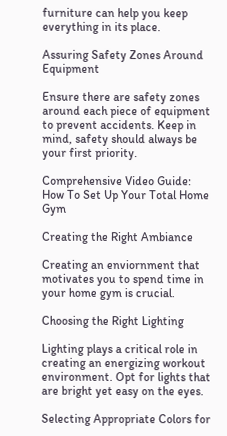furniture can help you keep everything in its place.

Assuring Safety Zones Around Equipment

Ensure there are safety zones around each piece of equipment to prevent accidents. Keep in mind, safety should always be your first priority.

Comprehensive Video Guide: How To Set Up Your Total Home Gym

Creating the Right Ambiance

Creating an enviornment that motivates you to spend time in your home gym is crucial.

Choosing the Right Lighting

Lighting plays a critical role in creating an energizing workout environment. Opt for lights that are bright yet easy on the eyes.

Selecting Appropriate Colors for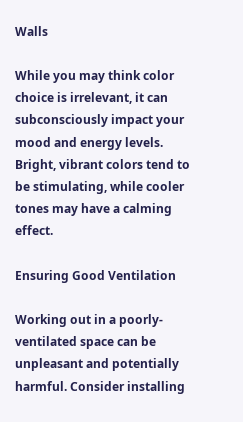Walls

While you may think color choice is irrelevant, it can subconsciously impact your mood and energy levels. Bright, vibrant colors tend to be stimulating, while cooler tones may have a calming effect.

Ensuring Good Ventilation

Working out in a poorly-ventilated space can be unpleasant and potentially harmful. Consider installing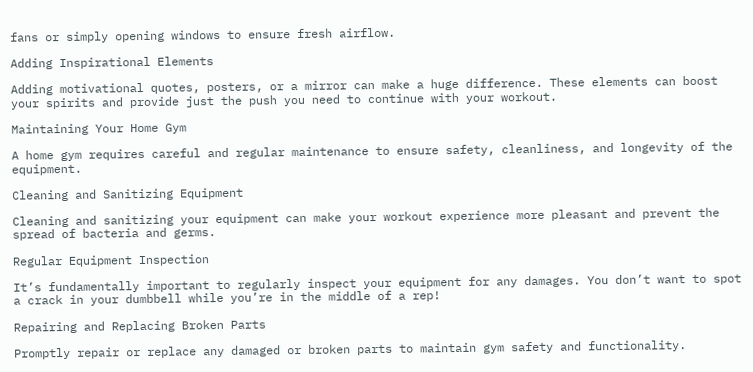fans or simply opening windows to ensure fresh airflow.

Adding Inspirational Elements

Adding motivational quotes, posters, or a mirror can make a huge difference. These elements can boost your spirits and provide just the push you need to continue with your workout.

Maintaining Your Home Gym

A home gym requires careful and regular maintenance to ensure safety, cleanliness, and longevity of the equipment.

Cleaning and Sanitizing Equipment

Cleaning and sanitizing your equipment can make your workout experience more pleasant and prevent the spread of bacteria and germs.

Regular Equipment Inspection

It’s fundamentally important to regularly inspect your equipment for any damages. You don’t want to spot a crack in your dumbbell while you’re in the middle of a rep!

Repairing and Replacing Broken Parts

Promptly repair or replace any damaged or broken parts to maintain gym safety and functionality.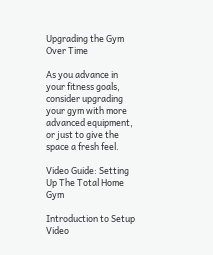Upgrading the Gym Over Time

As you advance in your fitness goals, consider upgrading your gym with more advanced equipment, or just to give the space a fresh feel.

Video Guide: Setting Up The Total Home Gym

Introduction to Setup Video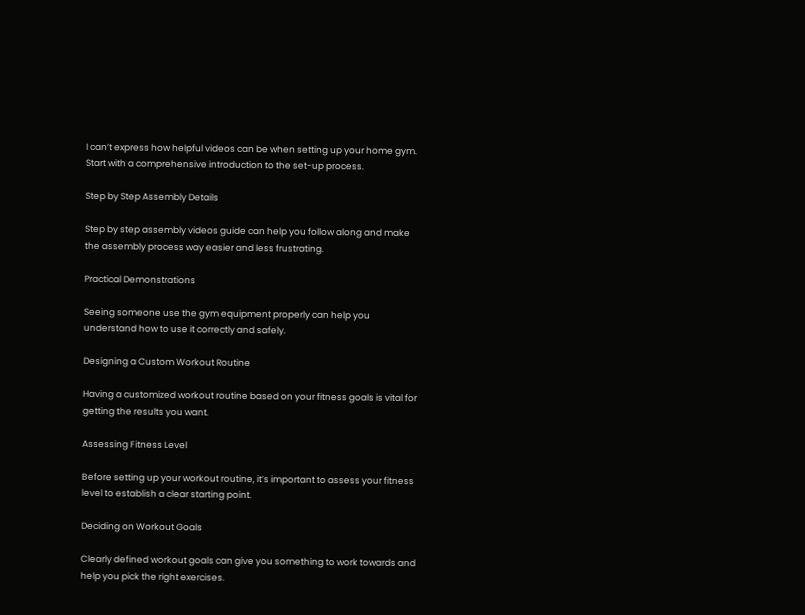I can’t express how helpful videos can be when setting up your home gym. Start with a comprehensive introduction to the set-up process.

Step by Step Assembly Details

Step by step assembly videos guide can help you follow along and make the assembly process way easier and less frustrating.

Practical Demonstrations

Seeing someone use the gym equipment properly can help you understand how to use it correctly and safely.

Designing a Custom Workout Routine

Having a customized workout routine based on your fitness goals is vital for getting the results you want.

Assessing Fitness Level

Before setting up your workout routine, it’s important to assess your fitness level to establish a clear starting point.

Deciding on Workout Goals

Clearly defined workout goals can give you something to work towards and help you pick the right exercises.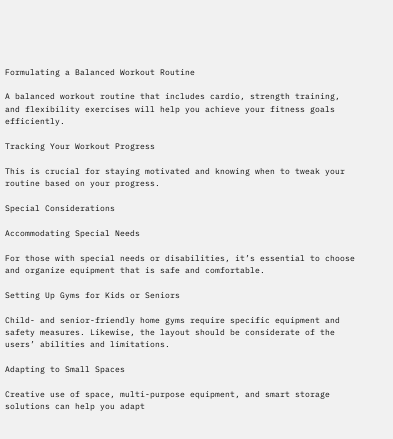Formulating a Balanced Workout Routine

A balanced workout routine that includes cardio, strength training, and flexibility exercises will help you achieve your fitness goals efficiently.

Tracking Your Workout Progress

This is crucial for staying motivated and knowing when to tweak your routine based on your progress.

Special Considerations

Accommodating Special Needs

For those with special needs or disabilities, it’s essential to choose and organize equipment that is safe and comfortable.

Setting Up Gyms for Kids or Seniors

Child- and senior-friendly home gyms require specific equipment and safety measures. Likewise, the layout should be considerate of the users’ abilities and limitations.

Adapting to Small Spaces

Creative use of space, multi-purpose equipment, and smart storage solutions can help you adapt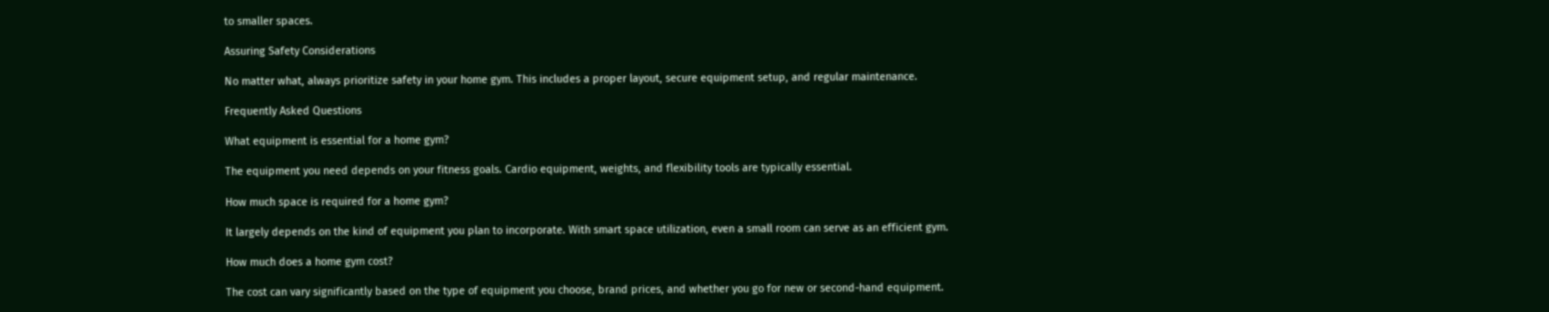to smaller spaces.

Assuring Safety Considerations

No matter what, always prioritize safety in your home gym. This includes a proper layout, secure equipment setup, and regular maintenance.

Frequently Asked Questions

What equipment is essential for a home gym?

The equipment you need depends on your fitness goals. Cardio equipment, weights, and flexibility tools are typically essential.

How much space is required for a home gym?

It largely depends on the kind of equipment you plan to incorporate. With smart space utilization, even a small room can serve as an efficient gym.

How much does a home gym cost?

The cost can vary significantly based on the type of equipment you choose, brand prices, and whether you go for new or second-hand equipment.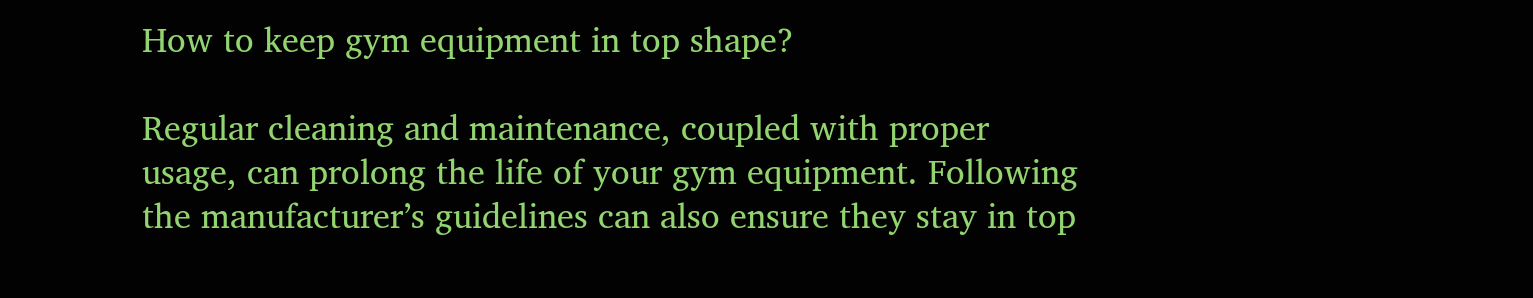How to keep gym equipment in top shape?

Regular cleaning and maintenance, coupled with proper usage, can prolong the life of your gym equipment. Following the manufacturer’s guidelines can also ensure they stay in top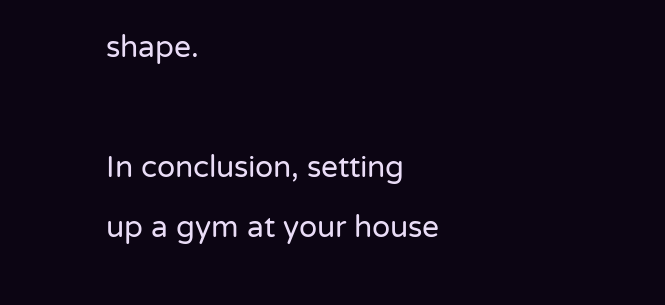shape.

In conclusion, setting up a gym at your house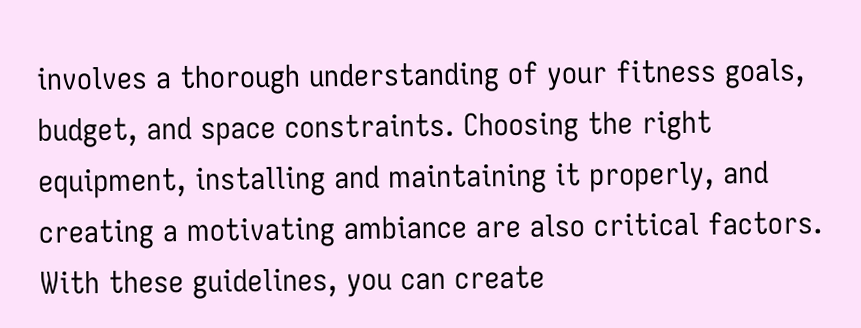involves a thorough understanding of your fitness goals, budget, and space constraints. Choosing the right equipment, installing and maintaining it properly, and creating a motivating ambiance are also critical factors. With these guidelines, you can create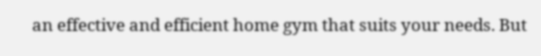an effective and efficient home gym that suits your needs. But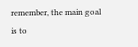remember, the main goal is to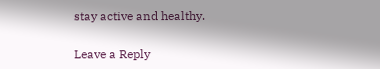stay active and healthy.

Leave a Reply